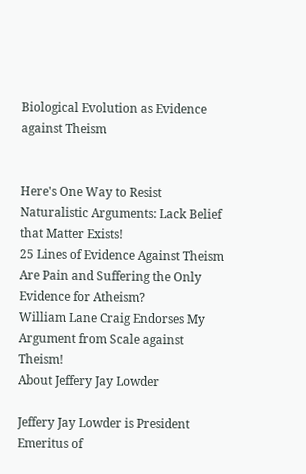Biological Evolution as Evidence against Theism


Here's One Way to Resist Naturalistic Arguments: Lack Belief that Matter Exists!
25 Lines of Evidence Against Theism
Are Pain and Suffering the Only Evidence for Atheism?
William Lane Craig Endorses My Argument from Scale against Theism!
About Jeffery Jay Lowder

Jeffery Jay Lowder is President Emeritus of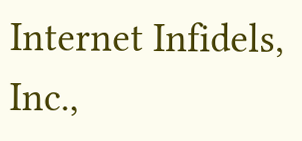Internet Infidels, Inc.,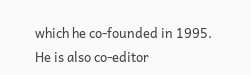which he co-founded in 1995. He is also co-editor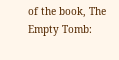of the book, The Empty Tomb: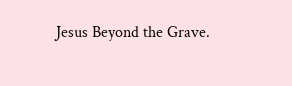Jesus Beyond the Grave.